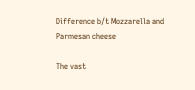Difference b/t Mozzarella and Parmesan cheese

The vast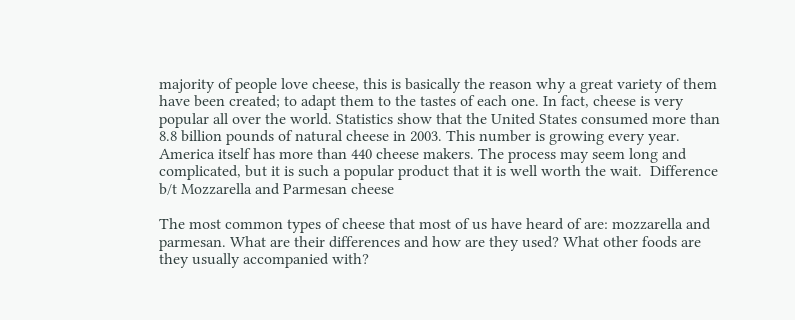majority of people love cheese, this is basically the reason why a great variety of them have been created; to adapt them to the tastes of each one. In fact, cheese is very popular all over the world. Statistics show that the United States consumed more than 8.8 billion pounds of natural cheese in 2003. This number is growing every year. America itself has more than 440 cheese makers. The process may seem long and complicated, but it is such a popular product that it is well worth the wait.  Difference b/t Mozzarella and Parmesan cheese

The most common types of cheese that most of us have heard of are: mozzarella and parmesan. What are their differences and how are they used? What other foods are they usually accompanied with?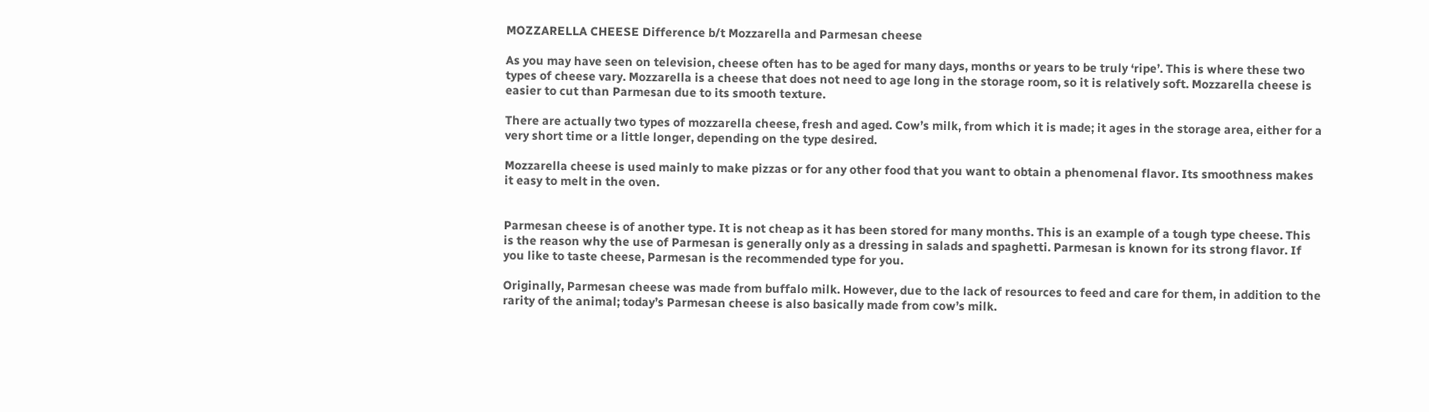MOZZARELLA CHEESE Difference b/t Mozzarella and Parmesan cheese

As you may have seen on television, cheese often has to be aged for many days, months or years to be truly ‘ripe’. This is where these two types of cheese vary. Mozzarella is a cheese that does not need to age long in the storage room, so it is relatively soft. Mozzarella cheese is easier to cut than Parmesan due to its smooth texture.

There are actually two types of mozzarella cheese, fresh and aged. Cow’s milk, from which it is made; it ages in the storage area, either for a very short time or a little longer, depending on the type desired.

Mozzarella cheese is used mainly to make pizzas or for any other food that you want to obtain a phenomenal flavor. Its smoothness makes it easy to melt in the oven.


Parmesan cheese is of another type. It is not cheap as it has been stored for many months. This is an example of a tough type cheese. This is the reason why the use of Parmesan is generally only as a dressing in salads and spaghetti. Parmesan is known for its strong flavor. If you like to taste cheese, Parmesan is the recommended type for you.

Originally, Parmesan cheese was made from buffalo milk. However, due to the lack of resources to feed and care for them, in addition to the rarity of the animal; today’s Parmesan cheese is also basically made from cow’s milk.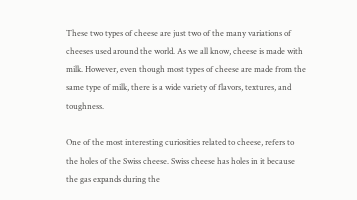These two types of cheese are just two of the many variations of cheeses used around the world. As we all know, cheese is made with milk. However, even though most types of cheese are made from the same type of milk, there is a wide variety of flavors, textures, and toughness.

One of the most interesting curiosities related to cheese, refers to the holes of the Swiss cheese. Swiss cheese has holes in it because the gas expands during the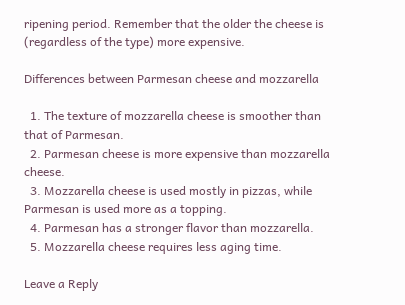ripening period. Remember that the older the cheese is (regardless of the type) more expensive.

Differences between Parmesan cheese and mozzarella

  1. The texture of mozzarella cheese is smoother than that of Parmesan.
  2. Parmesan cheese is more expensive than mozzarella cheese.
  3. Mozzarella cheese is used mostly in pizzas, while Parmesan is used more as a topping.
  4. Parmesan has a stronger flavor than mozzarella.
  5. Mozzarella cheese requires less aging time.

Leave a Reply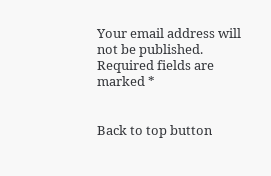Your email address will not be published. Required fields are marked *


Back to top button